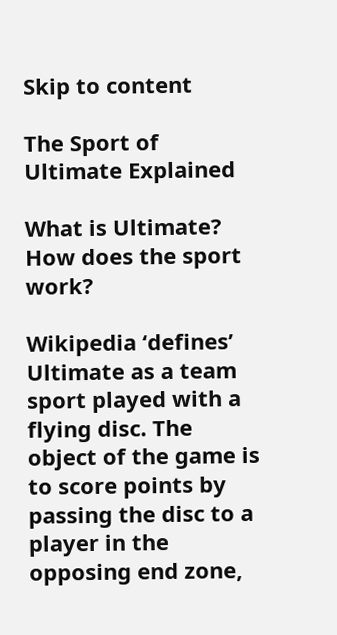Skip to content

The Sport of Ultimate Explained

What is Ultimate? How does the sport work?

Wikipedia ‘defines’ Ultimate as a team sport played with a flying disc. The object of the game is to score points by passing the disc to a player in the opposing end zone,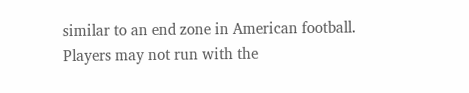similar to an end zone in American football. Players may not run with the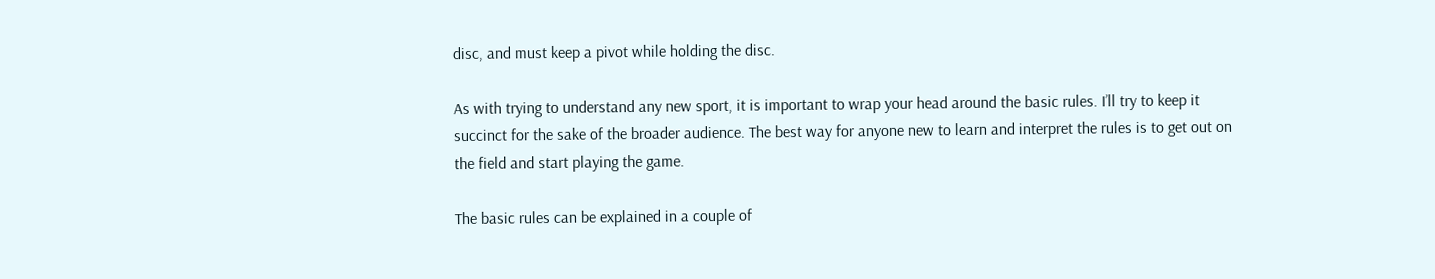disc, and must keep a pivot while holding the disc.

As with trying to understand any new sport, it is important to wrap your head around the basic rules. I’ll try to keep it succinct for the sake of the broader audience. The best way for anyone new to learn and interpret the rules is to get out on the field and start playing the game.

The basic rules can be explained in a couple of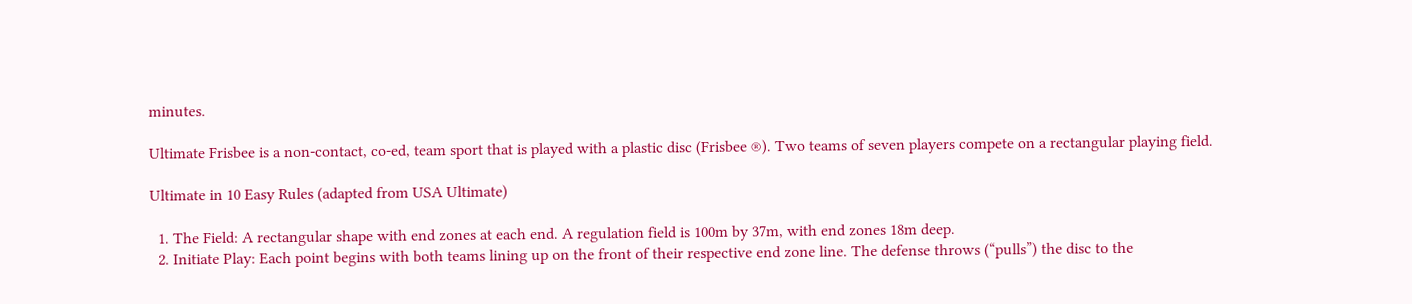minutes.

Ultimate Frisbee is a non-contact, co-ed, team sport that is played with a plastic disc (Frisbee ®). Two teams of seven players compete on a rectangular playing field.

Ultimate in 10 Easy Rules (adapted from USA Ultimate)

  1. The Field: A rectangular shape with end zones at each end. A regulation field is 100m by 37m, with end zones 18m deep.
  2. Initiate Play: Each point begins with both teams lining up on the front of their respective end zone line. The defense throws (“pulls”) the disc to the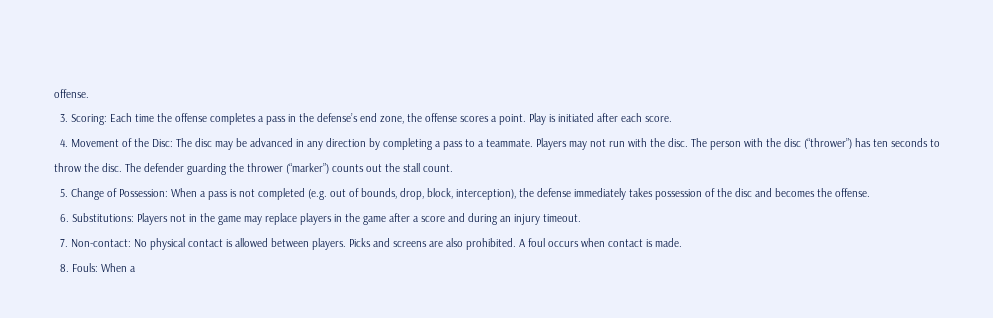offense.
  3. Scoring: Each time the offense completes a pass in the defense’s end zone, the offense scores a point. Play is initiated after each score.
  4. Movement of the Disc: The disc may be advanced in any direction by completing a pass to a teammate. Players may not run with the disc. The person with the disc (“thrower”) has ten seconds to throw the disc. The defender guarding the thrower (“marker”) counts out the stall count.
  5. Change of Possession: When a pass is not completed (e.g. out of bounds, drop, block, interception), the defense immediately takes possession of the disc and becomes the offense.
  6. Substitutions: Players not in the game may replace players in the game after a score and during an injury timeout.
  7. Non-contact: No physical contact is allowed between players. Picks and screens are also prohibited. A foul occurs when contact is made.
  8. Fouls: When a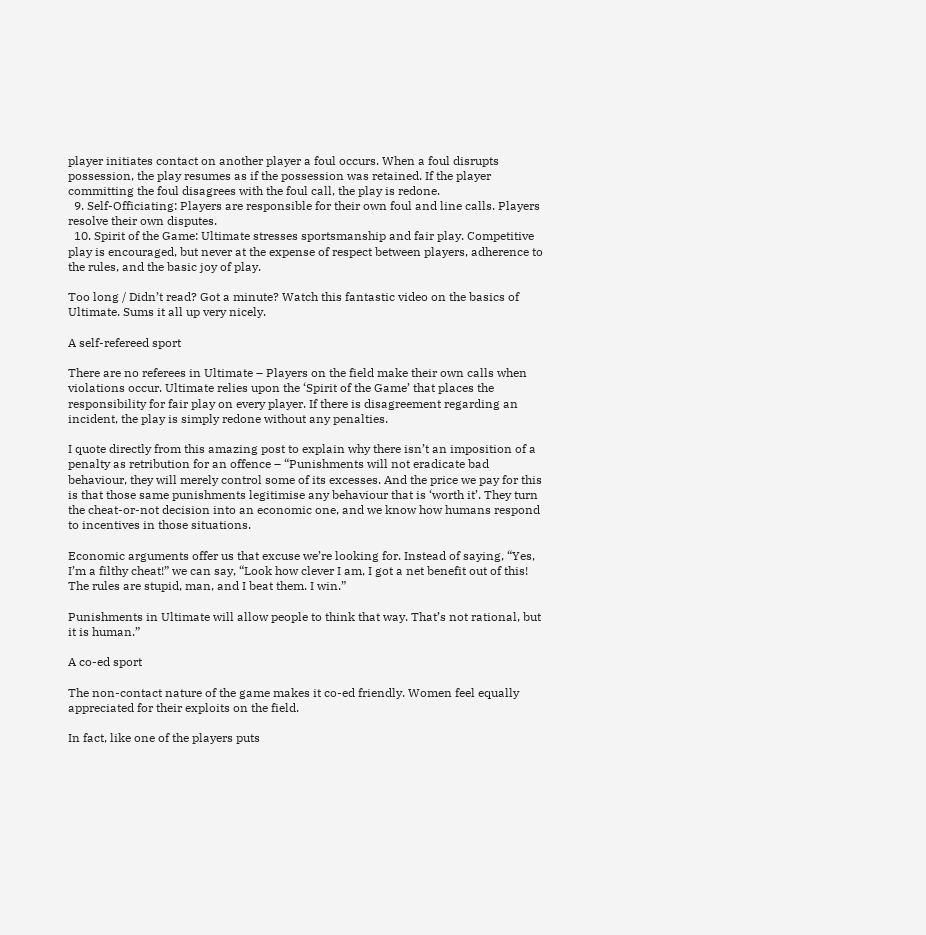player initiates contact on another player a foul occurs. When a foul disrupts possession, the play resumes as if the possession was retained. If the player committing the foul disagrees with the foul call, the play is redone.
  9. Self-Officiating: Players are responsible for their own foul and line calls. Players resolve their own disputes.
  10. Spirit of the Game: Ultimate stresses sportsmanship and fair play. Competitive play is encouraged, but never at the expense of respect between players, adherence to the rules, and the basic joy of play.

Too long / Didn’t read? Got a minute? Watch this fantastic video on the basics of Ultimate. Sums it all up very nicely.

A self-refereed sport

There are no referees in Ultimate – Players on the field make their own calls when violations occur. Ultimate relies upon the ‘Spirit of the Game’ that places the responsibility for fair play on every player. If there is disagreement regarding an incident, the play is simply redone without any penalties.

I quote directly from this amazing post to explain why there isn’t an imposition of a penalty as retribution for an offence – “Punishments will not eradicate bad behaviour, they will merely control some of its excesses. And the price we pay for this is that those same punishments legitimise any behaviour that is ‘worth it’. They turn the cheat-or-not decision into an economic one, and we know how humans respond to incentives in those situations.

Economic arguments offer us that excuse we’re looking for. Instead of saying, “Yes, I’m a filthy cheat!” we can say, “Look how clever I am, I got a net benefit out of this! The rules are stupid, man, and I beat them. I win.”

Punishments in Ultimate will allow people to think that way. That’s not rational, but it is human.”

A co-ed sport

The non-contact nature of the game makes it co-ed friendly. Women feel equally appreciated for their exploits on the field.

In fact, like one of the players puts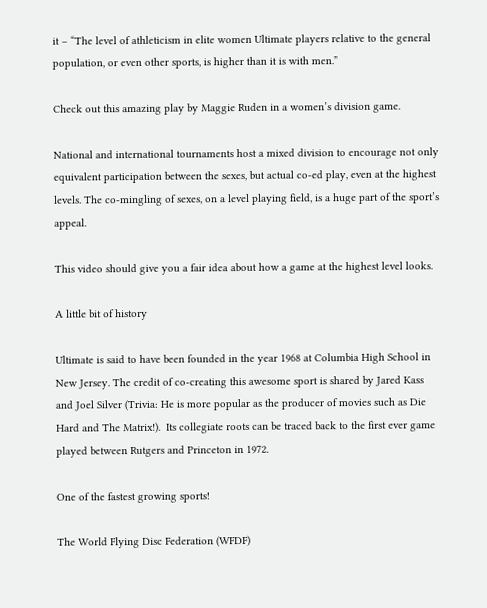it – “The level of athleticism in elite women Ultimate players relative to the general population, or even other sports, is higher than it is with men.”

Check out this amazing play by Maggie Ruden in a women’s division game.

National and international tournaments host a mixed division to encourage not only equivalent participation between the sexes, but actual co-ed play, even at the highest levels. The co-mingling of sexes, on a level playing field, is a huge part of the sport’s appeal.

This video should give you a fair idea about how a game at the highest level looks.

A little bit of history

Ultimate is said to have been founded in the year 1968 at Columbia High School in New Jersey. The credit of co-creating this awesome sport is shared by Jared Kass and Joel Silver (Trivia: He is more popular as the producer of movies such as Die Hard and The Matrix!).  Its collegiate roots can be traced back to the first ever game played between Rutgers and Princeton in 1972.

One of the fastest growing sports!

The World Flying Disc Federation (WFDF)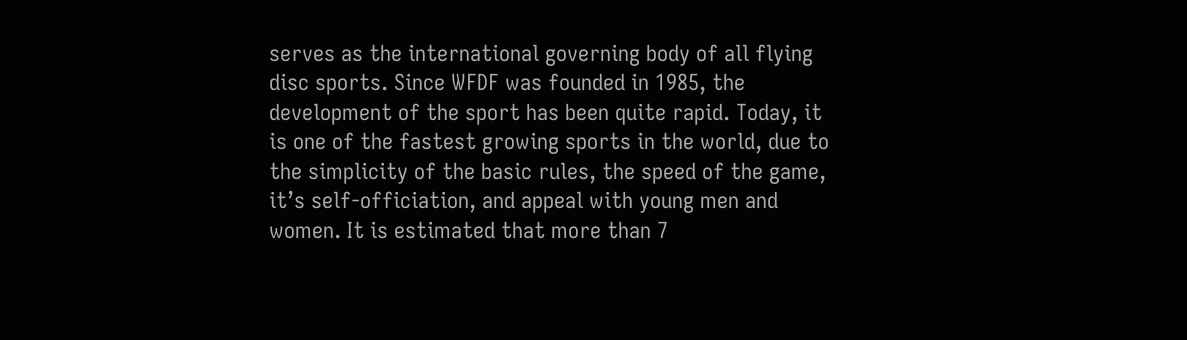serves as the international governing body of all flying disc sports. Since WFDF was founded in 1985, the development of the sport has been quite rapid. Today, it is one of the fastest growing sports in the world, due to the simplicity of the basic rules, the speed of the game, it’s self-officiation, and appeal with young men and women. It is estimated that more than 7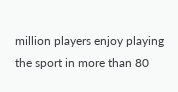million players enjoy playing the sport in more than 80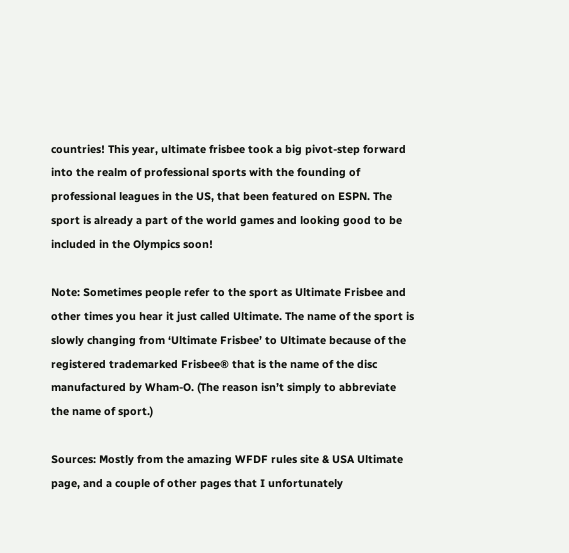countries! This year, ultimate frisbee took a big pivot-step forward into the realm of professional sports with the founding of professional leagues in the US, that been featured on ESPN. The sport is already a part of the world games and looking good to be included in the Olympics soon!

Note: Sometimes people refer to the sport as Ultimate Frisbee and other times you hear it just called Ultimate. The name of the sport is slowly changing from ‘Ultimate Frisbee’ to Ultimate because of the registered trademarked Frisbee® that is the name of the disc manufactured by Wham-O. (The reason isn’t simply to abbreviate the name of sport.)

Sources: Mostly from the amazing WFDF rules site & USA Ultimate page, and a couple of other pages that I unfortunately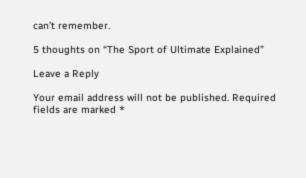can’t remember.

5 thoughts on “The Sport of Ultimate Explained”

Leave a Reply

Your email address will not be published. Required fields are marked *